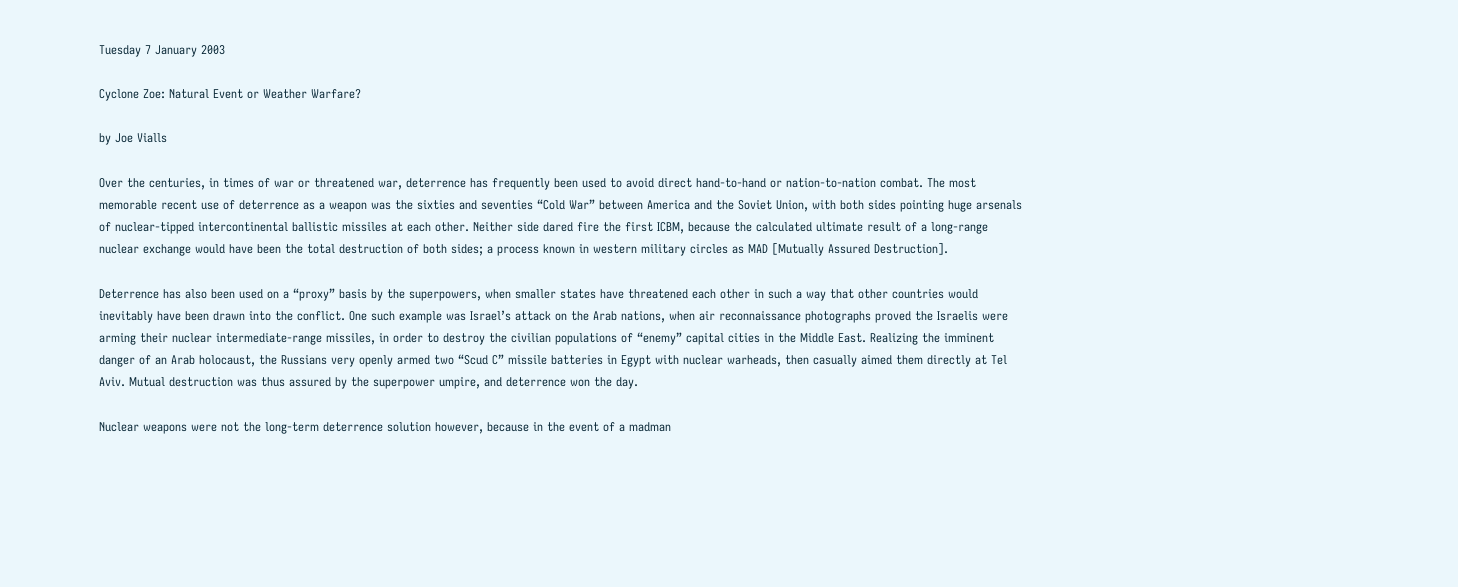Tuesday 7 January 2003

Cyclone Zoe: Natural Event or Weather Warfare?

by Joe Vialls

Over the centuries, in times of war or threatened war, deterrence has frequently been used to avoid direct hand-to-hand or nation-to-nation combat. The most memorable recent use of deterrence as a weapon was the sixties and seventies “Cold War” between America and the Soviet Union, with both sides pointing huge arsenals of nuclear-tipped intercontinental ballistic missiles at each other. Neither side dared fire the first ICBM, because the calculated ultimate result of a long-range nuclear exchange would have been the total destruction of both sides; a process known in western military circles as MAD [Mutually Assured Destruction].

Deterrence has also been used on a “proxy” basis by the superpowers, when smaller states have threatened each other in such a way that other countries would inevitably have been drawn into the conflict. One such example was Israel’s attack on the Arab nations, when air reconnaissance photographs proved the Israelis were arming their nuclear intermediate-range missiles, in order to destroy the civilian populations of “enemy” capital cities in the Middle East. Realizing the imminent danger of an Arab holocaust, the Russians very openly armed two “Scud C” missile batteries in Egypt with nuclear warheads, then casually aimed them directly at Tel Aviv. Mutual destruction was thus assured by the superpower umpire, and deterrence won the day.

Nuclear weapons were not the long-term deterrence solution however, because in the event of a madman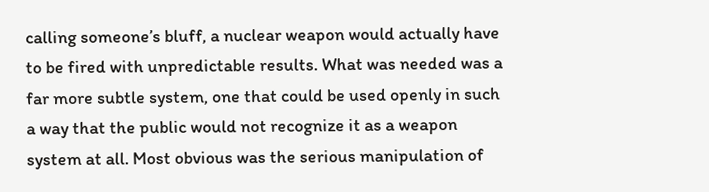calling someone’s bluff, a nuclear weapon would actually have to be fired with unpredictable results. What was needed was a far more subtle system, one that could be used openly in such a way that the public would not recognize it as a weapon system at all. Most obvious was the serious manipulation of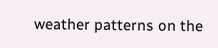weather patterns on the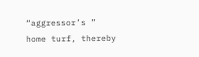“aggressor’s ” home turf, thereby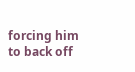forcing him to back off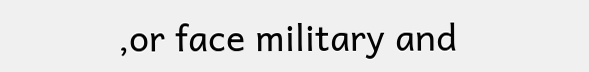,or face military and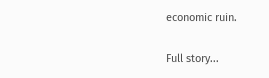economic ruin.

Full story...